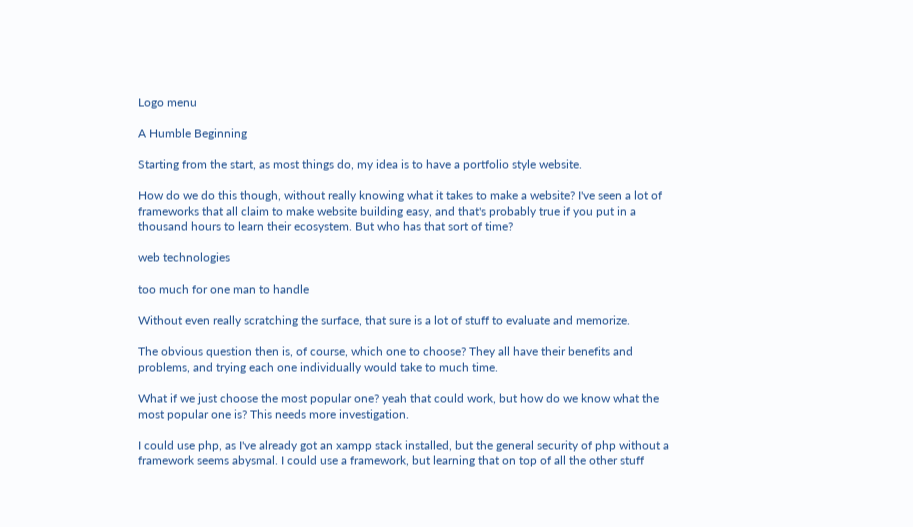Logo menu

A Humble Beginning

Starting from the start, as most things do, my idea is to have a portfolio style website.

How do we do this though, without really knowing what it takes to make a website? I've seen a lot of frameworks that all claim to make website building easy, and that's probably true if you put in a thousand hours to learn their ecosystem. But who has that sort of time?

web technologies

too much for one man to handle

Without even really scratching the surface, that sure is a lot of stuff to evaluate and memorize.

The obvious question then is, of course, which one to choose? They all have their benefits and problems, and trying each one individually would take to much time.

What if we just choose the most popular one? yeah that could work, but how do we know what the most popular one is? This needs more investigation.

I could use php, as I've already got an xampp stack installed, but the general security of php without a framework seems abysmal. I could use a framework, but learning that on top of all the other stuff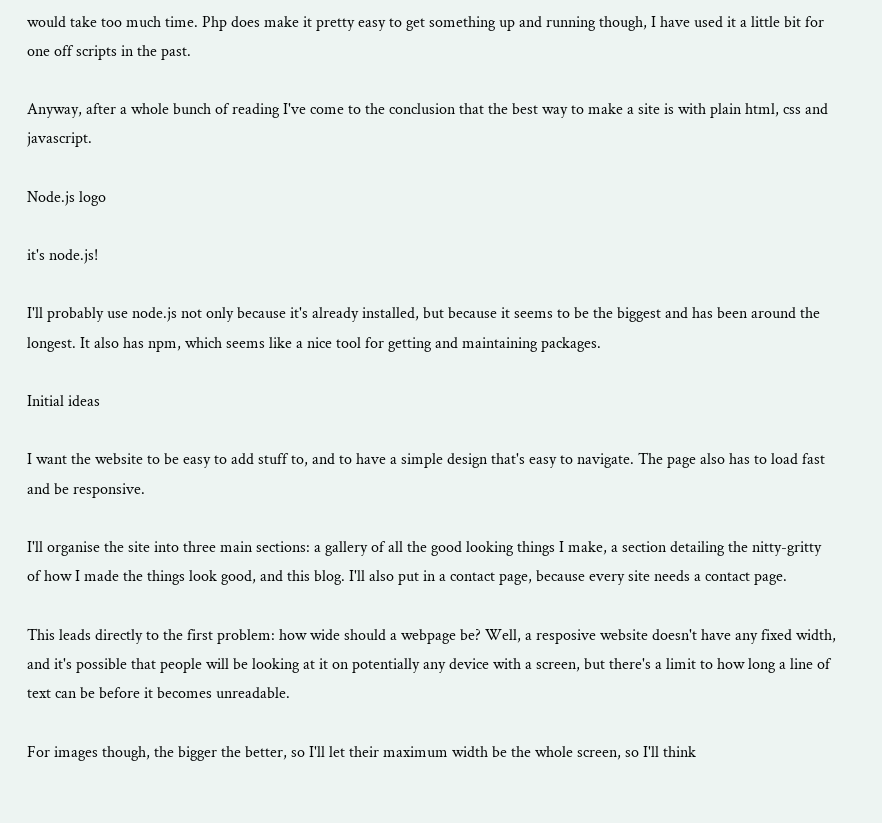would take too much time. Php does make it pretty easy to get something up and running though, I have used it a little bit for one off scripts in the past.

Anyway, after a whole bunch of reading I've come to the conclusion that the best way to make a site is with plain html, css and javascript.

Node.js logo

it's node.js!

I'll probably use node.js not only because it's already installed, but because it seems to be the biggest and has been around the longest. It also has npm, which seems like a nice tool for getting and maintaining packages.

Initial ideas

I want the website to be easy to add stuff to, and to have a simple design that's easy to navigate. The page also has to load fast and be responsive.

I'll organise the site into three main sections: a gallery of all the good looking things I make, a section detailing the nitty-gritty of how I made the things look good, and this blog. I'll also put in a contact page, because every site needs a contact page.

This leads directly to the first problem: how wide should a webpage be? Well, a resposive website doesn't have any fixed width, and it's possible that people will be looking at it on potentially any device with a screen, but there's a limit to how long a line of text can be before it becomes unreadable.

For images though, the bigger the better, so I'll let their maximum width be the whole screen, so I'll think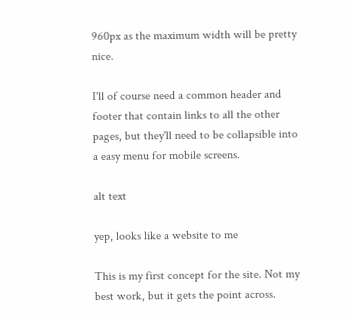960px as the maximum width will be pretty nice.

I'll of course need a common header and footer that contain links to all the other pages, but they'll need to be collapsible into a easy menu for mobile screens.

alt text

yep, looks like a website to me

This is my first concept for the site. Not my best work, but it gets the point across.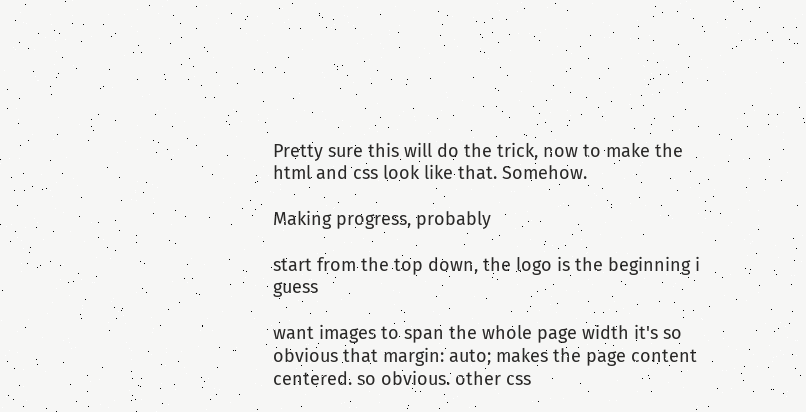Pretty sure this will do the trick, now to make the html and css look like that. Somehow.

Making progress, probably

start from the top down, the logo is the beginning i guess

want images to span the whole page width it's so obvious that margin: auto; makes the page content centered. so obvious. other css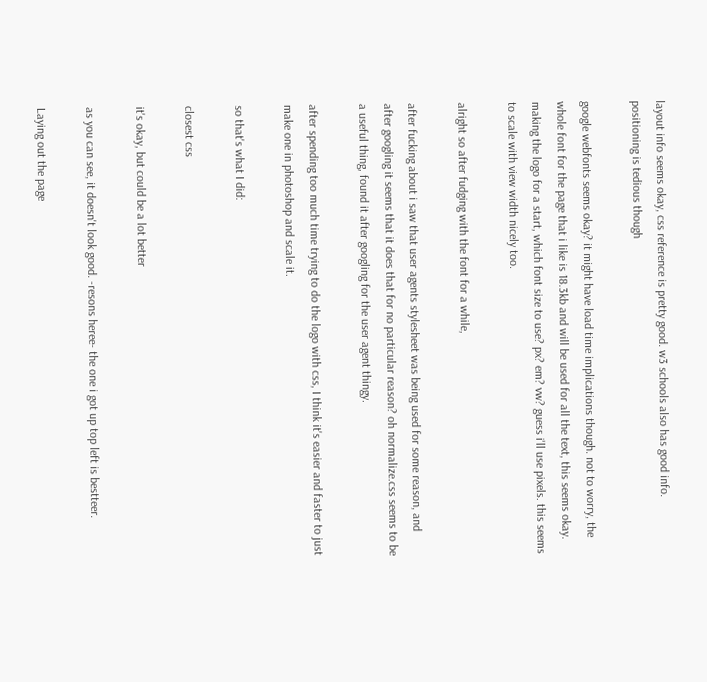layout info seems okay, css reference is pretty good. w3 schools also has good info. positioning is tedious though

google webfonts seems okay? it might have load time implications though. not to worry, the whole font for the page that i like is 18.3kb and will be used for all the text, this seems okay. making the logo for a start, which font size to use? px? em? vw? guess i'll use pixels. this seems to scale with view width nicely too.

alright so after fudging with the font for a while,

after fucking about i saw that user agents stylesheet was being used for some reason, and after googling it seems that it does that for no particular reason? oh normalize.css seems to be a useful thing, found it after googling for the user agent thingy.

after spending too much time trying to do the logo with css, I think it's easier and faster to just make one in photoshop and scale it.

so that's what I did:

closest css

it's okay, but could be a lot better

as you can see, it doesn't look good. -resons heree- the one i got up top left is bestteer.

Laying out the page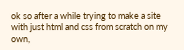ok so after a while trying to make a site with just html and css from scratch on my own,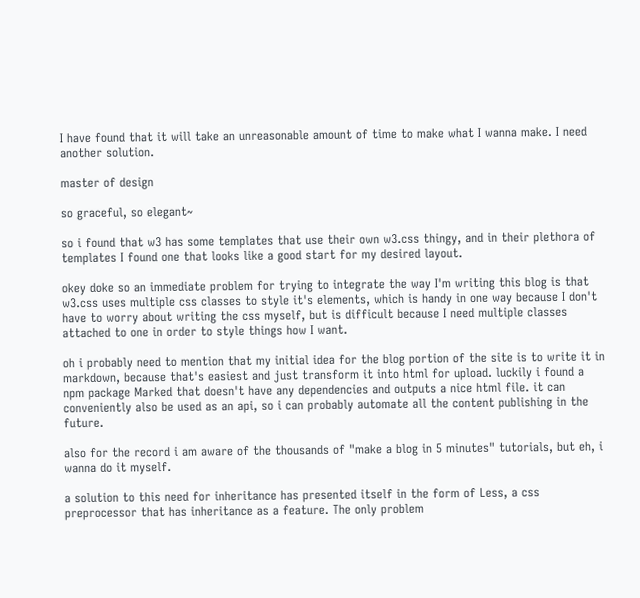I have found that it will take an unreasonable amount of time to make what I wanna make. I need another solution.

master of design

so graceful, so elegant~

so i found that w3 has some templates that use their own w3.css thingy, and in their plethora of templates I found one that looks like a good start for my desired layout.

okey doke so an immediate problem for trying to integrate the way I'm writing this blog is that w3.css uses multiple css classes to style it's elements, which is handy in one way because I don't have to worry about writing the css myself, but is difficult because I need multiple classes attached to one in order to style things how I want.

oh i probably need to mention that my initial idea for the blog portion of the site is to write it in markdown, because that's easiest and just transform it into html for upload. luckily i found a npm package Marked that doesn't have any dependencies and outputs a nice html file. it can conveniently also be used as an api, so i can probably automate all the content publishing in the future.

also for the record i am aware of the thousands of "make a blog in 5 minutes" tutorials, but eh, i wanna do it myself.

a solution to this need for inheritance has presented itself in the form of Less, a css preprocessor that has inheritance as a feature. The only problem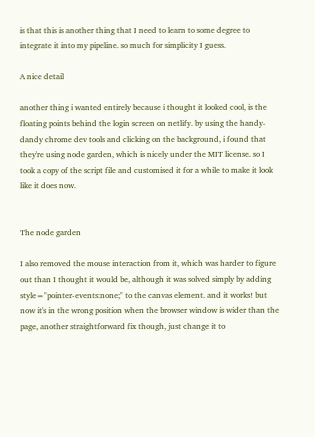is that this is another thing that I need to learn to some degree to integrate it into my pipeline. so much for simplicity I guess.

A nice detail

another thing i wanted entirely because i thought it looked cool, is the floating points behind the login screen on netlify. by using the handy-dandy chrome dev tools and clicking on the background, i found that they're using node garden, which is nicely under the MIT license. so I took a copy of the script file and customised it for a while to make it look like it does now.


The node garden

I also removed the mouse interaction from it, which was harder to figure out than I thought it would be, although it was solved simply by adding style="pointer-events:none;" to the canvas element. and it works! but now it's in the wrong position when the browser window is wider than the page, another straightforward fix though, just change it to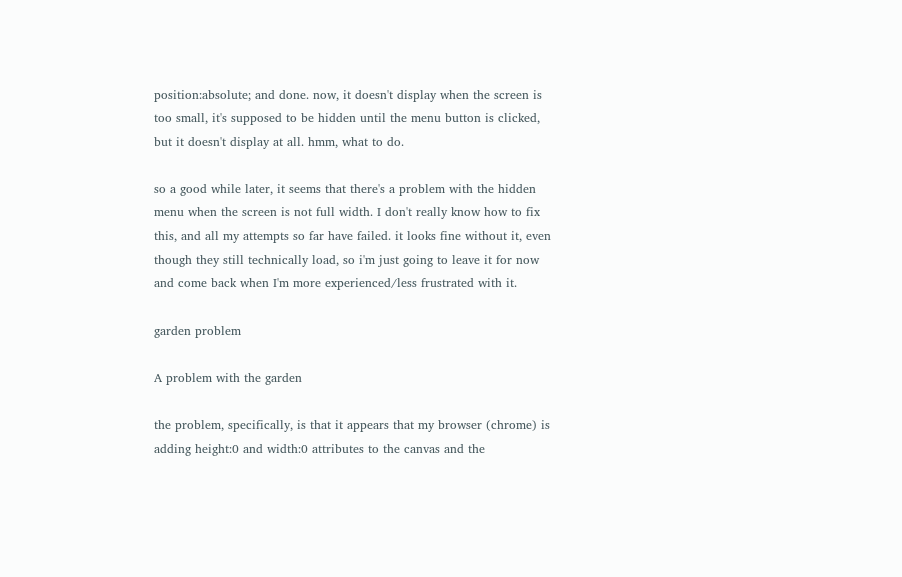position:absolute; and done. now, it doesn't display when the screen is too small, it's supposed to be hidden until the menu button is clicked, but it doesn't display at all. hmm, what to do.

so a good while later, it seems that there's a problem with the hidden menu when the screen is not full width. I don't really know how to fix this, and all my attempts so far have failed. it looks fine without it, even though they still technically load, so i'm just going to leave it for now and come back when I'm more experienced/less frustrated with it.

garden problem

A problem with the garden

the problem, specifically, is that it appears that my browser (chrome) is adding height:0 and width:0 attributes to the canvas and the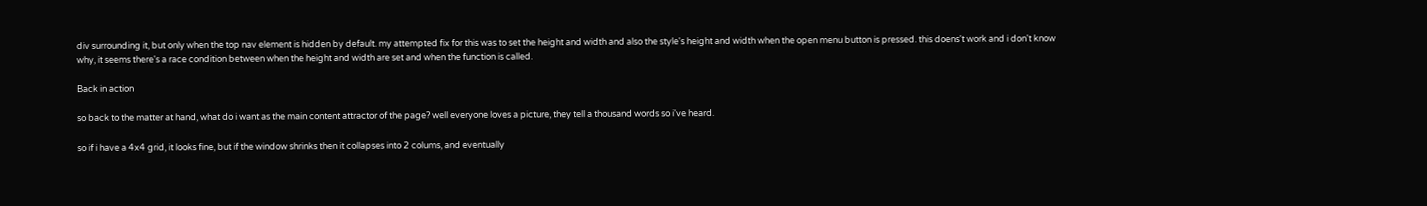div surrounding it, but only when the top nav element is hidden by default. my attempted fix for this was to set the height and width and also the style's height and width when the open menu button is pressed. this doens't work and i don't know why, it seems there's a race condition between when the height and width are set and when the function is called.

Back in action

so back to the matter at hand, what do i want as the main content attractor of the page? well everyone loves a picture, they tell a thousand words so i've heard.

so if i have a 4x4 grid, it looks fine, but if the window shrinks then it collapses into 2 colums, and eventually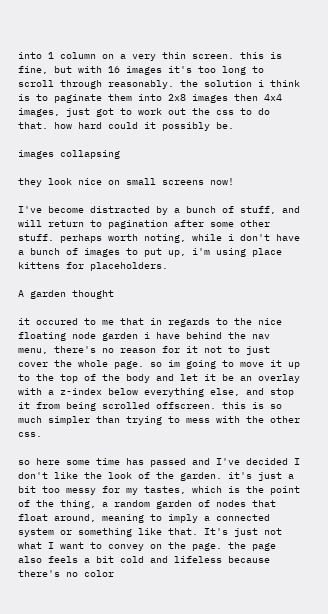into 1 column on a very thin screen. this is fine, but with 16 images it's too long to scroll through reasonably. the solution i think is to paginate them into 2x8 images then 4x4 images, just got to work out the css to do that. how hard could it possibly be.

images collapsing

they look nice on small screens now!

I've become distracted by a bunch of stuff, and will return to pagination after some other stuff. perhaps worth noting, while i don't have a bunch of images to put up, i'm using place kittens for placeholders.

A garden thought

it occured to me that in regards to the nice floating node garden i have behind the nav menu, there's no reason for it not to just cover the whole page. so im going to move it up to the top of the body and let it be an overlay with a z-index below everything else, and stop it from being scrolled offscreen. this is so much simpler than trying to mess with the other css.

so here some time has passed and I've decided I don't like the look of the garden. it's just a bit too messy for my tastes, which is the point of the thing, a random garden of nodes that float around, meaning to imply a connected system or something like that. It's just not what I want to convey on the page. the page also feels a bit cold and lifeless because there's no color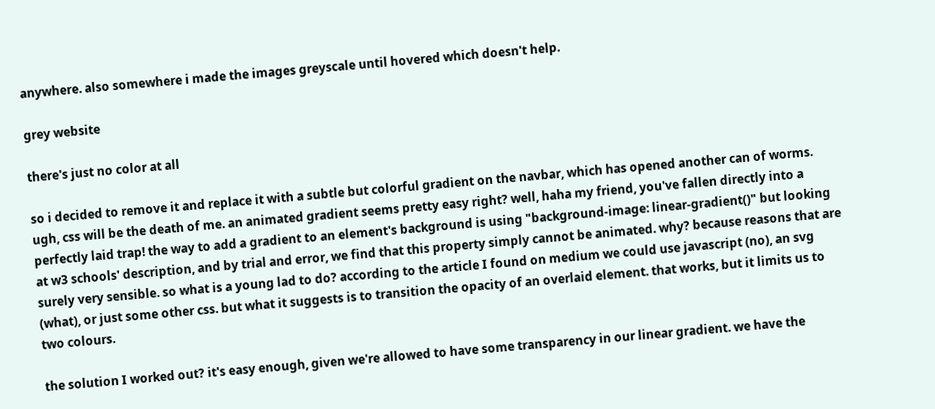anywhere. also somewhere i made the images greyscale until hovered which doesn't help.

grey website

there's just no color at all

so i decided to remove it and replace it with a subtle but colorful gradient on the navbar, which has opened another can of worms. ugh, css will be the death of me. an animated gradient seems pretty easy right? well, haha my friend, you've fallen directly into a perfectly laid trap! the way to add a gradient to an element's background is using "background-image: linear-gradient()" but looking at w3 schools' description, and by trial and error, we find that this property simply cannot be animated. why? because reasons that are surely very sensible. so what is a young lad to do? according to the article I found on medium we could use javascript (no), an svg (what), or just some other css. but what it suggests is to transition the opacity of an overlaid element. that works, but it limits us to two colours.

the solution I worked out? it's easy enough, given we're allowed to have some transparency in our linear gradient. we have the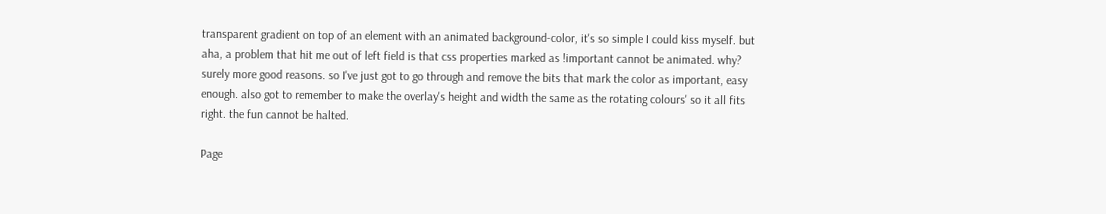transparent gradient on top of an element with an animated background-color, it's so simple I could kiss myself. but aha, a problem that hit me out of left field is that css properties marked as !important cannot be animated. why? surely more good reasons. so I've just got to go through and remove the bits that mark the color as important, easy enough. also got to remember to make the overlay's height and width the same as the rotating colours' so it all fits right. the fun cannot be halted.

Page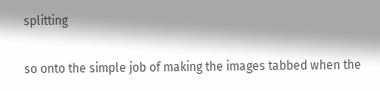splitting

so onto the simple job of making the images tabbed when the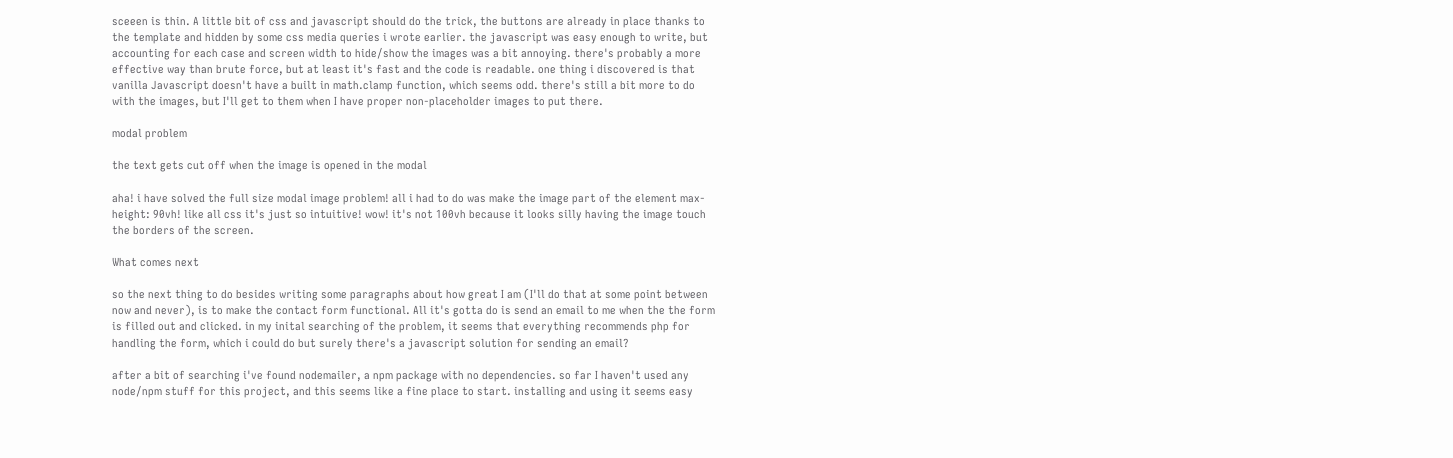sceeen is thin. A little bit of css and javascript should do the trick, the buttons are already in place thanks to the template and hidden by some css media queries i wrote earlier. the javascript was easy enough to write, but accounting for each case and screen width to hide/show the images was a bit annoying. there's probably a more effective way than brute force, but at least it's fast and the code is readable. one thing i discovered is that vanilla Javascript doesn't have a built in math.clamp function, which seems odd. there's still a bit more to do with the images, but I'll get to them when I have proper non-placeholder images to put there.

modal problem

the text gets cut off when the image is opened in the modal

aha! i have solved the full size modal image problem! all i had to do was make the image part of the element max-height: 90vh! like all css it's just so intuitive! wow! it's not 100vh because it looks silly having the image touch the borders of the screen.

What comes next

so the next thing to do besides writing some paragraphs about how great I am (I'll do that at some point between now and never), is to make the contact form functional. All it's gotta do is send an email to me when the the form is filled out and clicked. in my inital searching of the problem, it seems that everything recommends php for handling the form, which i could do but surely there's a javascript solution for sending an email?

after a bit of searching i've found nodemailer, a npm package with no dependencies. so far I haven't used any node/npm stuff for this project, and this seems like a fine place to start. installing and using it seems easy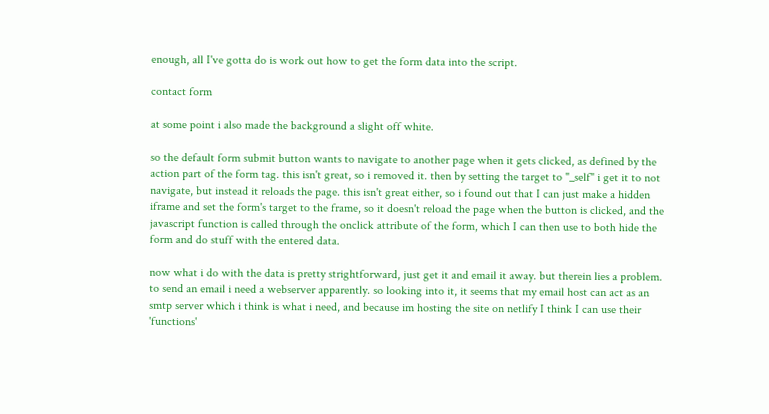enough, all I've gotta do is work out how to get the form data into the script.

contact form

at some point i also made the background a slight off white.

so the default form submit button wants to navigate to another page when it gets clicked, as defined by the action part of the form tag. this isn't great, so i removed it. then by setting the target to "_self" i get it to not navigate, but instead it reloads the page. this isn't great either, so i found out that I can just make a hidden iframe and set the form's target to the frame, so it doesn't reload the page when the button is clicked, and the javascript function is called through the onclick attribute of the form, which I can then use to both hide the form and do stuff with the entered data.

now what i do with the data is pretty strightforward, just get it and email it away. but therein lies a problem. to send an email i need a webserver apparently. so looking into it, it seems that my email host can act as an smtp server which i think is what i need, and because im hosting the site on netlify I think I can use their 'functions'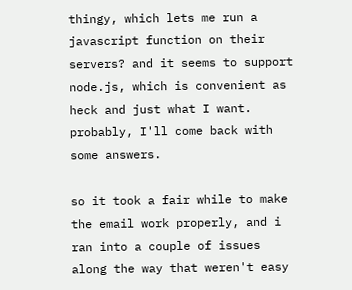thingy, which lets me run a javascript function on their servers? and it seems to support node.js, which is convenient as heck and just what I want. probably, I'll come back with some answers.

so it took a fair while to make the email work properly, and i ran into a couple of issues along the way that weren't easy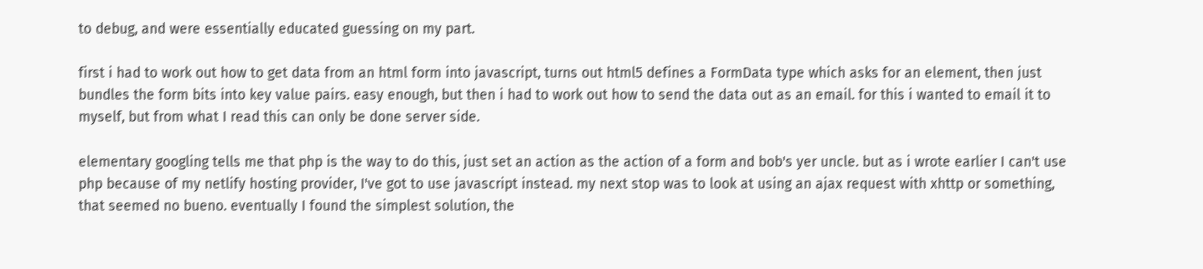to debug, and were essentially educated guessing on my part.

first i had to work out how to get data from an html form into javascript, turns out html5 defines a FormData type which asks for an element, then just bundles the form bits into key value pairs. easy enough, but then i had to work out how to send the data out as an email. for this i wanted to email it to myself, but from what I read this can only be done server side.

elementary googling tells me that php is the way to do this, just set an action as the action of a form and bob's yer uncle. but as i wrote earlier I can't use php because of my netlify hosting provider, I've got to use javascript instead. my next stop was to look at using an ajax request with xhttp or something, that seemed no bueno. eventually I found the simplest solution, the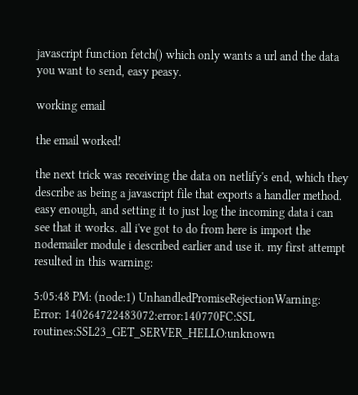javascript function fetch() which only wants a url and the data you want to send, easy peasy.

working email

the email worked!

the next trick was receiving the data on netlify's end, which they describe as being a javascript file that exports a handler method. easy enough, and setting it to just log the incoming data i can see that it works. all i've got to do from here is import the nodemailer module i described earlier and use it. my first attempt resulted in this warning:

5:05:48 PM: (node:1) UnhandledPromiseRejectionWarning: Error: 140264722483072:error:140770FC:SSL routines:SSL23_GET_SERVER_HELLO:unknown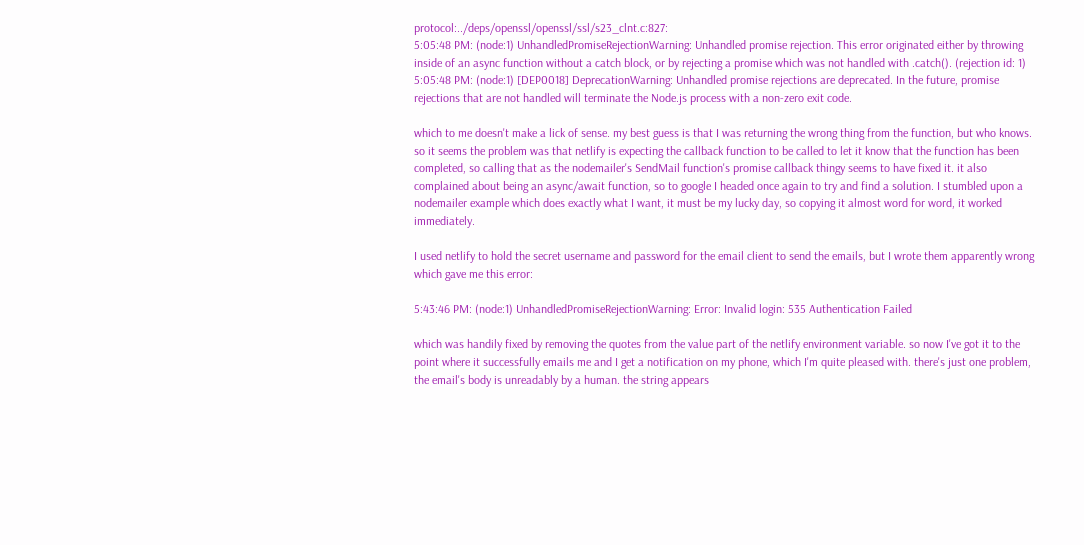protocol:../deps/openssl/openssl/ssl/s23_clnt.c:827:
5:05:48 PM: (node:1) UnhandledPromiseRejectionWarning: Unhandled promise rejection. This error originated either by throwing inside of an async function without a catch block, or by rejecting a promise which was not handled with .catch(). (rejection id: 1)
5:05:48 PM: (node:1) [DEP0018] DeprecationWarning: Unhandled promise rejections are deprecated. In the future, promise rejections that are not handled will terminate the Node.js process with a non-zero exit code.

which to me doesn't make a lick of sense. my best guess is that I was returning the wrong thing from the function, but who knows. so it seems the problem was that netlify is expecting the callback function to be called to let it know that the function has been completed, so calling that as the nodemailer's SendMail function's promise callback thingy seems to have fixed it. it also complained about being an async/await function, so to google I headed once again to try and find a solution. I stumbled upon a nodemailer example which does exactly what I want, it must be my lucky day, so copying it almost word for word, it worked immediately.

I used netlify to hold the secret username and password for the email client to send the emails, but I wrote them apparently wrong which gave me this error:

5:43:46 PM: (node:1) UnhandledPromiseRejectionWarning: Error: Invalid login: 535 Authentication Failed

which was handily fixed by removing the quotes from the value part of the netlify environment variable. so now I've got it to the point where it successfully emails me and I get a notification on my phone, which I'm quite pleased with. there's just one problem, the email's body is unreadably by a human. the string appears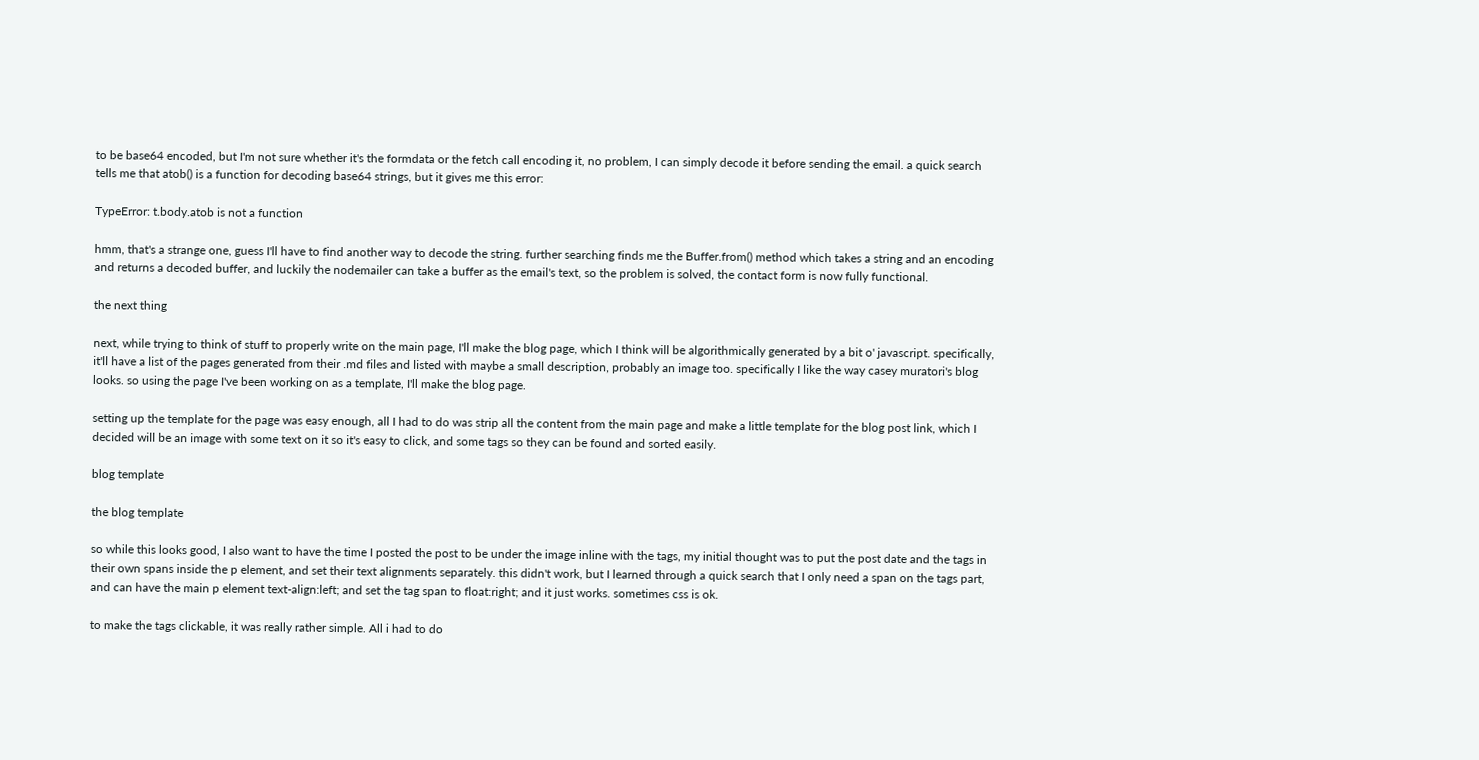to be base64 encoded, but I'm not sure whether it's the formdata or the fetch call encoding it, no problem, I can simply decode it before sending the email. a quick search tells me that atob() is a function for decoding base64 strings, but it gives me this error:

TypeError: t.body.atob is not a function

hmm, that's a strange one, guess I'll have to find another way to decode the string. further searching finds me the Buffer.from() method which takes a string and an encoding and returns a decoded buffer, and luckily the nodemailer can take a buffer as the email's text, so the problem is solved, the contact form is now fully functional.

the next thing

next, while trying to think of stuff to properly write on the main page, I'll make the blog page, which I think will be algorithmically generated by a bit o' javascript. specifically, it'll have a list of the pages generated from their .md files and listed with maybe a small description, probably an image too. specifically I like the way casey muratori's blog looks. so using the page I've been working on as a template, I'll make the blog page.

setting up the template for the page was easy enough, all I had to do was strip all the content from the main page and make a little template for the blog post link, which I decided will be an image with some text on it so it's easy to click, and some tags so they can be found and sorted easily.

blog template

the blog template

so while this looks good, I also want to have the time I posted the post to be under the image inline with the tags, my initial thought was to put the post date and the tags in their own spans inside the p element, and set their text alignments separately. this didn't work, but I learned through a quick search that I only need a span on the tags part, and can have the main p element text-align:left; and set the tag span to float:right; and it just works. sometimes css is ok.

to make the tags clickable, it was really rather simple. All i had to do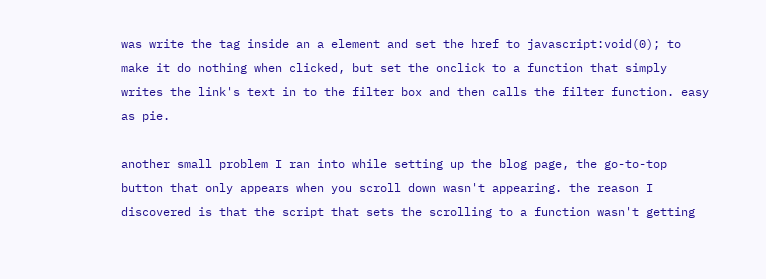was write the tag inside an a element and set the href to javascript:void(0); to make it do nothing when clicked, but set the onclick to a function that simply writes the link's text in to the filter box and then calls the filter function. easy as pie.

another small problem I ran into while setting up the blog page, the go-to-top button that only appears when you scroll down wasn't appearing. the reason I discovered is that the script that sets the scrolling to a function wasn't getting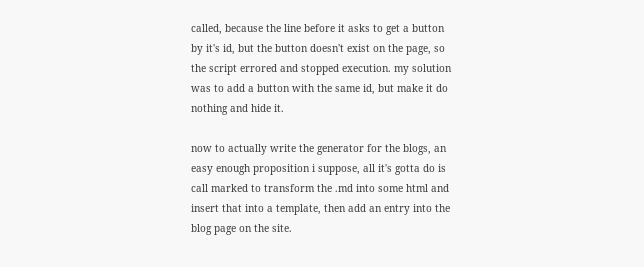called, because the line before it asks to get a button by it's id, but the button doesn't exist on the page, so the script errored and stopped execution. my solution was to add a button with the same id, but make it do nothing and hide it.

now to actually write the generator for the blogs, an easy enough proposition i suppose, all it's gotta do is call marked to transform the .md into some html and insert that into a template, then add an entry into the blog page on the site.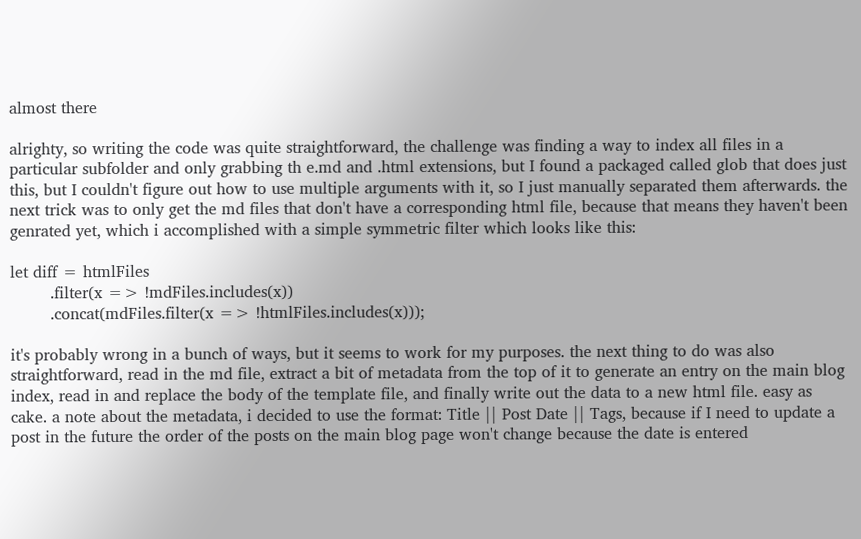almost there

alrighty, so writing the code was quite straightforward, the challenge was finding a way to index all files in a particular subfolder and only grabbing th e.md and .html extensions, but I found a packaged called glob that does just this, but I couldn't figure out how to use multiple arguments with it, so I just manually separated them afterwards. the next trick was to only get the md files that don't have a corresponding html file, because that means they haven't been genrated yet, which i accomplished with a simple symmetric filter which looks like this:

let diff = htmlFiles
        .filter(x => !mdFiles.includes(x))
        .concat(mdFiles.filter(x => !htmlFiles.includes(x)));

it's probably wrong in a bunch of ways, but it seems to work for my purposes. the next thing to do was also straightforward, read in the md file, extract a bit of metadata from the top of it to generate an entry on the main blog index, read in and replace the body of the template file, and finally write out the data to a new html file. easy as cake. a note about the metadata, i decided to use the format: Title || Post Date || Tags, because if I need to update a post in the future the order of the posts on the main blog page won't change because the date is entered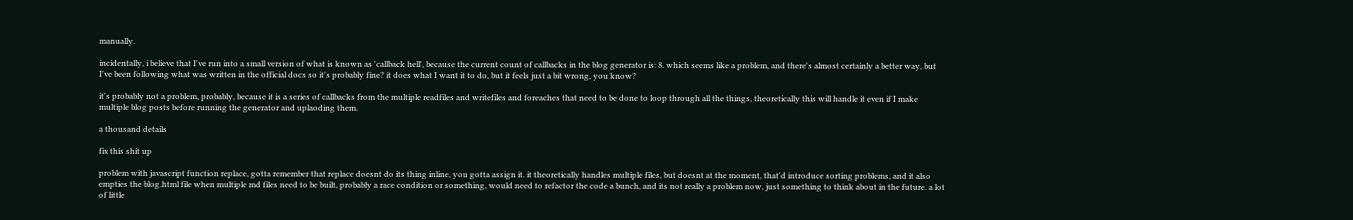manually.

incidentally, i believe that I've run into a small version of what is known as 'callback hell', because the current count of callbacks in the blog generator is: 8. which seems like a problem, and there's almost certainly a better way, but I've been following what was written in the official docs so it's probably fine? it does what I want it to do, but it feels just a bit wrong, you know?

it's probably not a problem, probably, because it is a series of callbacks from the multiple readfiles and writefiles and foreaches that need to be done to loop through all the things, theoretically this will handle it even if I make multiple blog posts before running the generator and uplaoding them.

a thousand details

fix this shit up

problem with javascript function replace, gotta remember that replace doesnt do its thing inline, you gotta assign it. it theoretically handles multiple files, but doesnt at the moment, that'd introduce sorting problems, and it also empties the blog.html file when multiple md files need to be built, probably a race condition or something, would need to refactor the code a bunch, and its not really a problem now, just something to think about in the future. a lot of little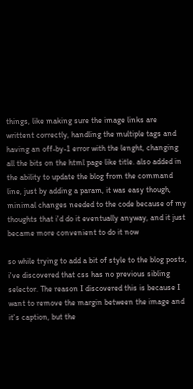things, like making sure the image links are writtent correctly, handling the multiple tags and having an off-by-1 error with the lenght, changing all the bits on the html page like title. also added in the ability to update the blog from the command line, just by adding a param, it was easy though, minimal changes needed to the code because of my thoughts that i'd do it eventually anyway, and it just became more convenient to do it now

so while trying to add a bit of style to the blog posts, i've discovered that css has no previous sibling selector. The reason I discovered this is because I want to remove the margin between the image and it's caption, but the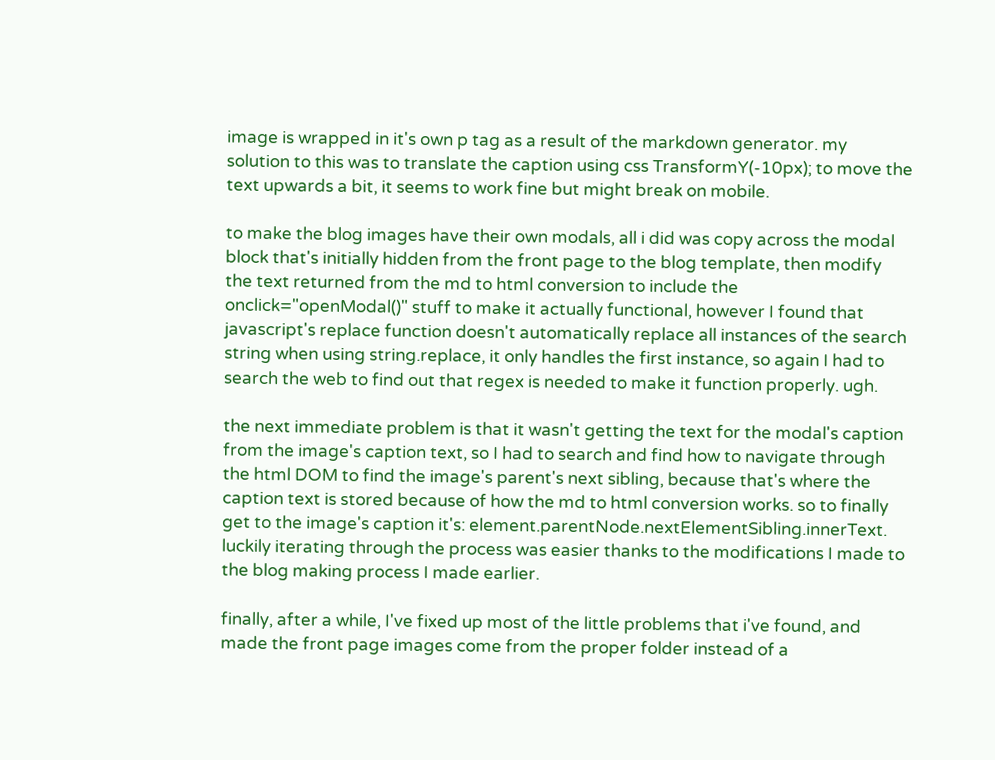image is wrapped in it's own p tag as a result of the markdown generator. my solution to this was to translate the caption using css TransformY(-10px); to move the text upwards a bit, it seems to work fine but might break on mobile.

to make the blog images have their own modals, all i did was copy across the modal block that's initially hidden from the front page to the blog template, then modify the text returned from the md to html conversion to include the onclick="openModal()" stuff to make it actually functional, however I found that javascript's replace function doesn't automatically replace all instances of the search string when using string.replace, it only handles the first instance, so again I had to search the web to find out that regex is needed to make it function properly. ugh.

the next immediate problem is that it wasn't getting the text for the modal's caption from the image's caption text, so I had to search and find how to navigate through the html DOM to find the image's parent's next sibling, because that's where the caption text is stored because of how the md to html conversion works. so to finally get to the image's caption it's: element.parentNode.nextElementSibling.innerText. luckily iterating through the process was easier thanks to the modifications I made to the blog making process I made earlier.

finally, after a while, I've fixed up most of the little problems that i've found, and made the front page images come from the proper folder instead of a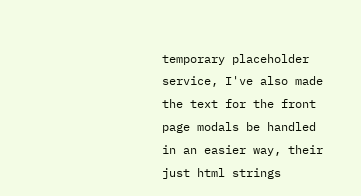temporary placeholder service, I've also made the text for the front page modals be handled in an easier way, their just html strings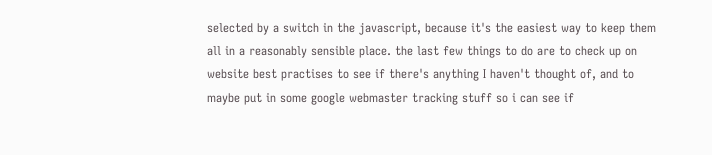selected by a switch in the javascript, because it's the easiest way to keep them all in a reasonably sensible place. the last few things to do are to check up on website best practises to see if there's anything I haven't thought of, and to maybe put in some google webmaster tracking stuff so i can see if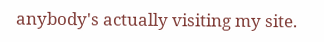anybody's actually visiting my site.